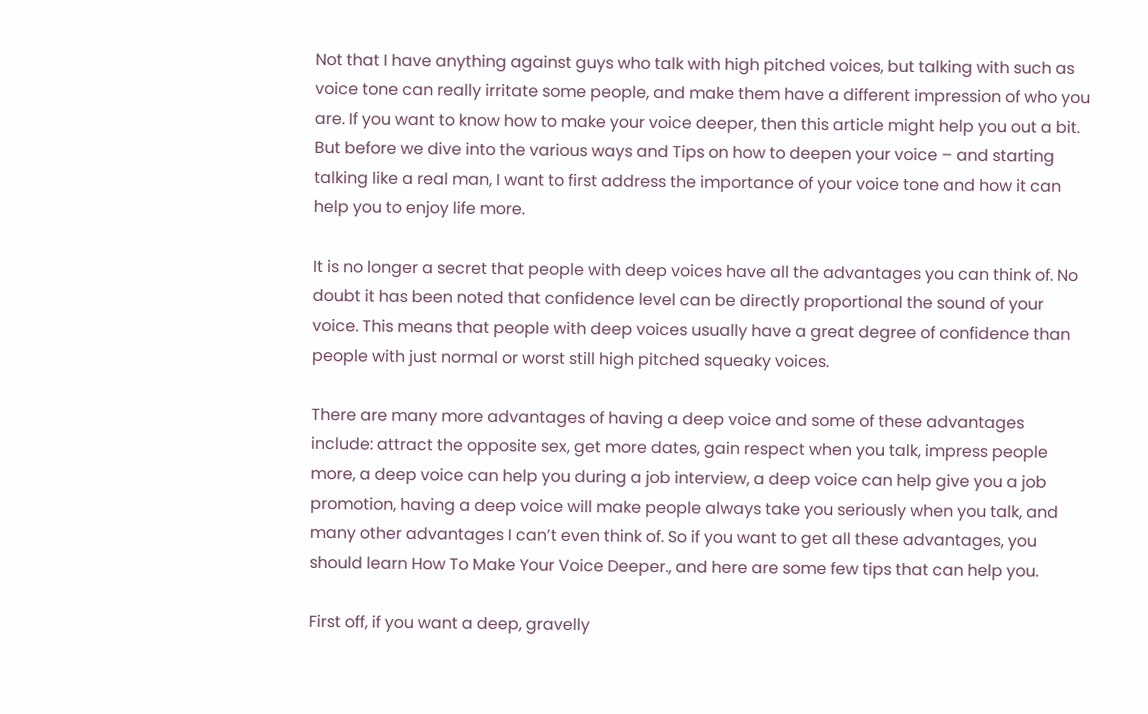Not that I have anything against guys who talk with high pitched voices, but talking with such as voice tone can really irritate some people, and make them have a different impression of who you are. If you want to know how to make your voice deeper, then this article might help you out a bit. But before we dive into the various ways and Tips on how to deepen your voice – and starting talking like a real man, I want to first address the importance of your voice tone and how it can help you to enjoy life more.

It is no longer a secret that people with deep voices have all the advantages you can think of. No doubt it has been noted that confidence level can be directly proportional the sound of your voice. This means that people with deep voices usually have a great degree of confidence than people with just normal or worst still high pitched squeaky voices.

There are many more advantages of having a deep voice and some of these advantages include: attract the opposite sex, get more dates, gain respect when you talk, impress people more, a deep voice can help you during a job interview, a deep voice can help give you a job promotion, having a deep voice will make people always take you seriously when you talk, and many other advantages I can’t even think of. So if you want to get all these advantages, you should learn How To Make Your Voice Deeper., and here are some few tips that can help you.

First off, if you want a deep, gravelly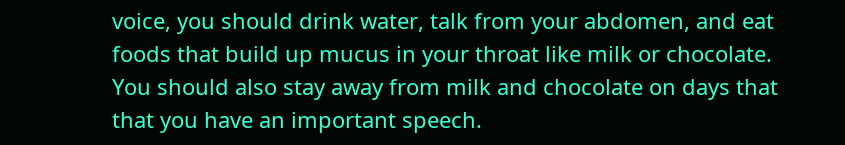voice, you should drink water, talk from your abdomen, and eat foods that build up mucus in your throat like milk or chocolate. You should also stay away from milk and chocolate on days that that you have an important speech.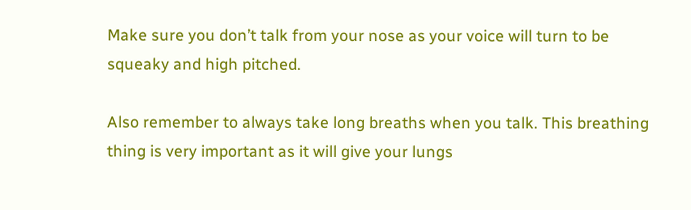Make sure you don’t talk from your nose as your voice will turn to be squeaky and high pitched.

Also remember to always take long breaths when you talk. This breathing thing is very important as it will give your lungs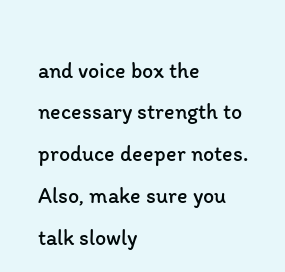and voice box the necessary strength to produce deeper notes. Also, make sure you talk slowly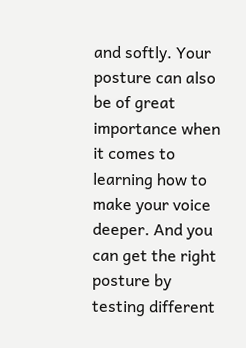and softly. Your posture can also be of great importance when it comes to learning how to make your voice deeper. And you can get the right posture by testing different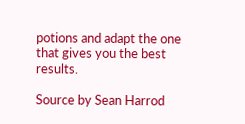potions and adapt the one that gives you the best results.

Source by Sean Harrod